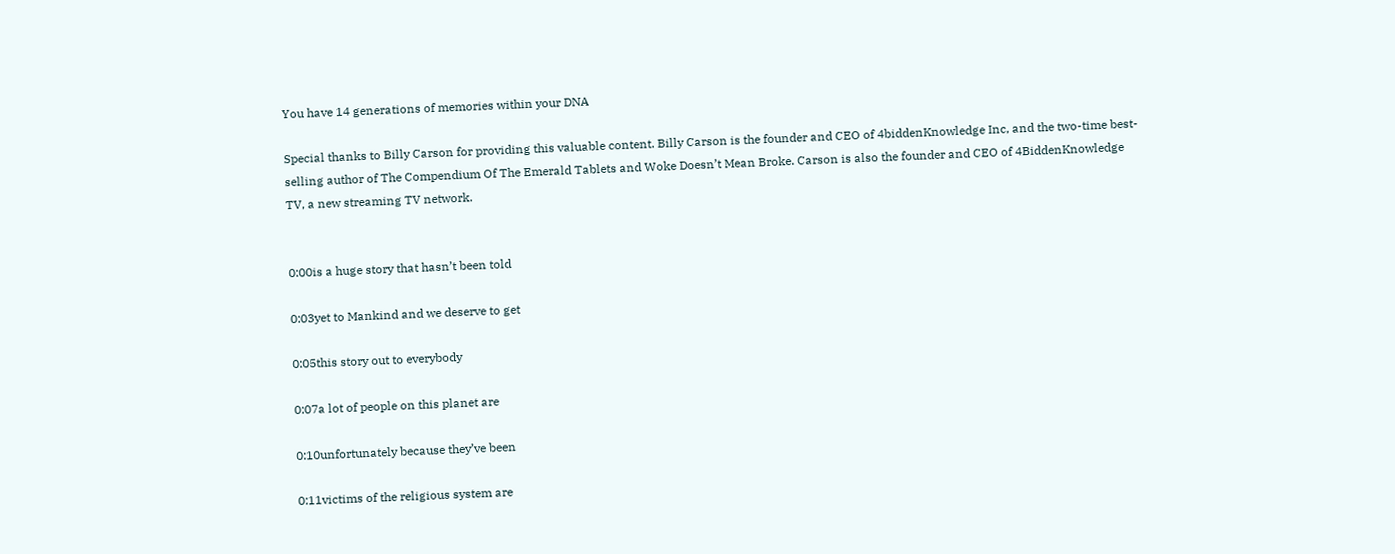You have 14 generations of memories within your DNA

Special thanks to Billy Carson for providing this valuable content. Billy Carson is the founder and CEO of 4biddenKnowledge Inc, and the two-time best-selling author of The Compendium Of The Emerald Tablets and Woke Doesn’t Mean Broke. Carson is also the founder and CEO of 4BiddenKnowledge TV, a new streaming TV network.


0:00is a huge story that hasn’t been told

0:03yet to Mankind and we deserve to get

0:05this story out to everybody

0:07a lot of people on this planet are

0:10unfortunately because they’ve been

0:11victims of the religious system are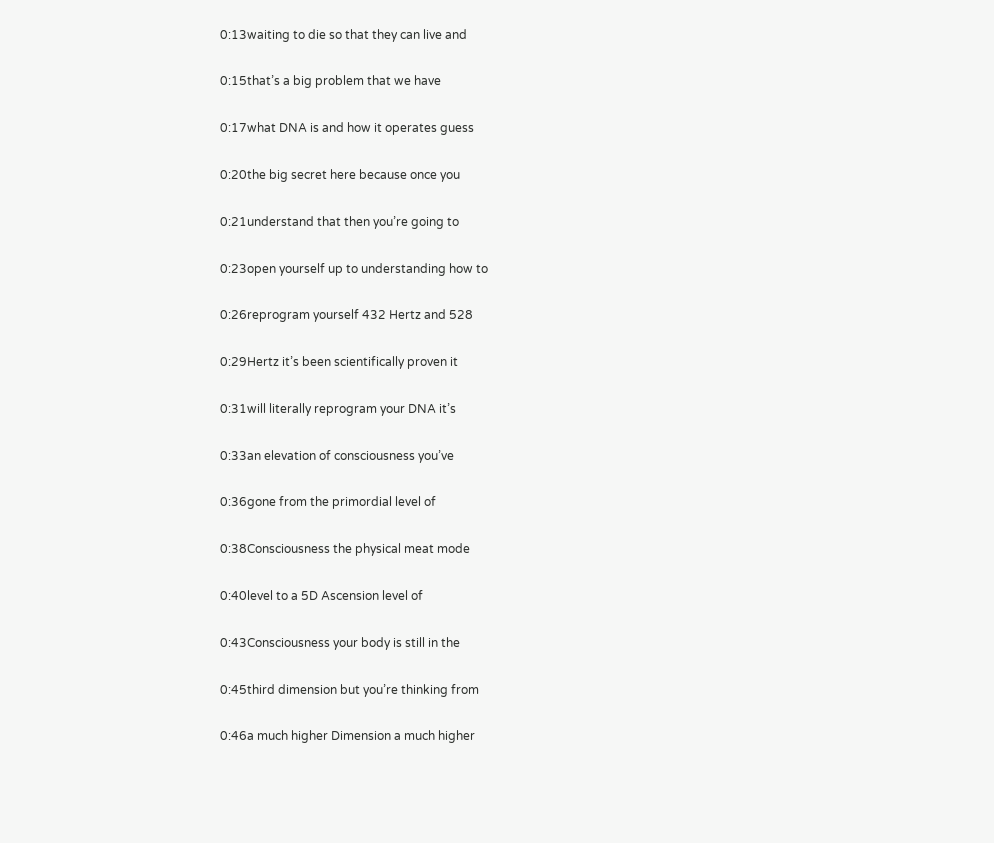0:13waiting to die so that they can live and

0:15that’s a big problem that we have

0:17what DNA is and how it operates guess

0:20the big secret here because once you

0:21understand that then you’re going to

0:23open yourself up to understanding how to

0:26reprogram yourself 432 Hertz and 528

0:29Hertz it’s been scientifically proven it

0:31will literally reprogram your DNA it’s

0:33an elevation of consciousness you’ve

0:36gone from the primordial level of

0:38Consciousness the physical meat mode

0:40level to a 5D Ascension level of

0:43Consciousness your body is still in the

0:45third dimension but you’re thinking from

0:46a much higher Dimension a much higher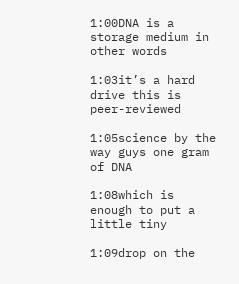1:00DNA is a storage medium in other words

1:03it’s a hard drive this is peer-reviewed

1:05science by the way guys one gram of DNA

1:08which is enough to put a little tiny

1:09drop on the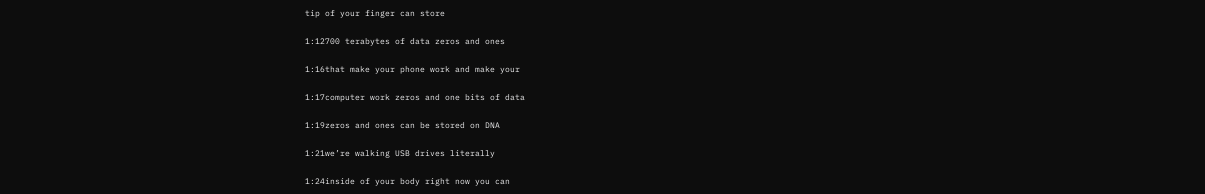tip of your finger can store

1:12700 terabytes of data zeros and ones

1:16that make your phone work and make your

1:17computer work zeros and one bits of data

1:19zeros and ones can be stored on DNA

1:21we’re walking USB drives literally

1:24inside of your body right now you can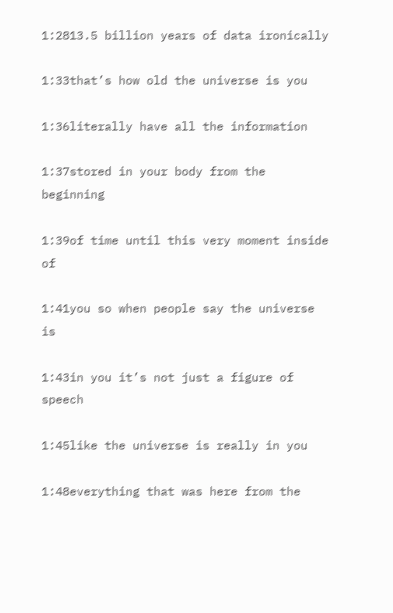1:2813.5 billion years of data ironically

1:33that’s how old the universe is you

1:36literally have all the information

1:37stored in your body from the beginning

1:39of time until this very moment inside of

1:41you so when people say the universe is

1:43in you it’s not just a figure of speech

1:45like the universe is really in you

1:48everything that was here from the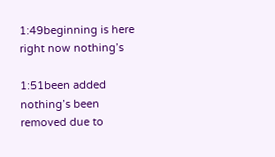1:49beginning is here right now nothing’s

1:51been added nothing’s been removed due to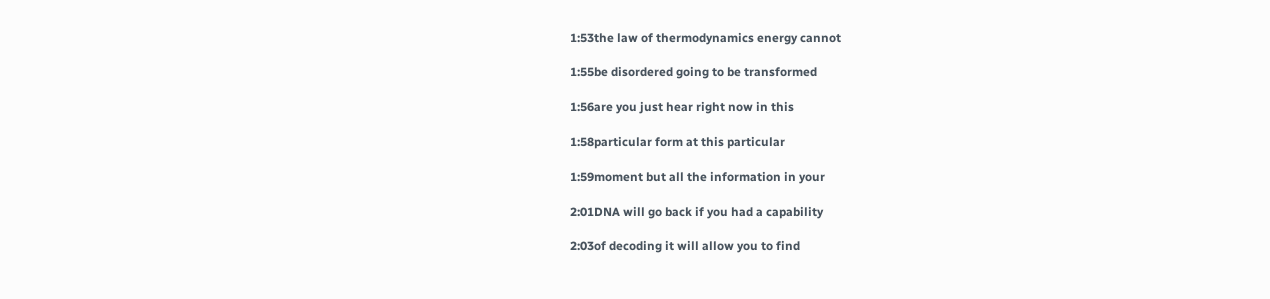1:53the law of thermodynamics energy cannot

1:55be disordered going to be transformed

1:56are you just hear right now in this

1:58particular form at this particular

1:59moment but all the information in your

2:01DNA will go back if you had a capability

2:03of decoding it will allow you to find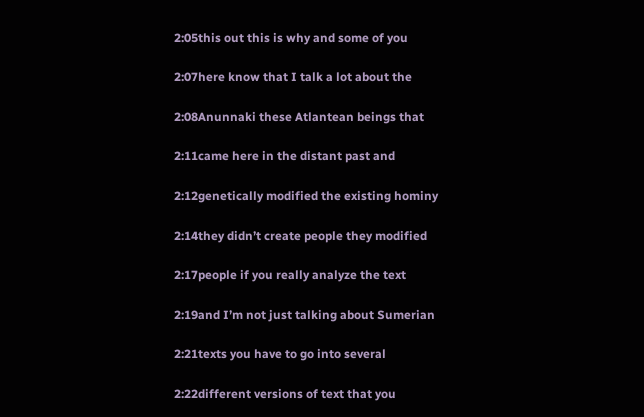2:05this out this is why and some of you

2:07here know that I talk a lot about the

2:08Anunnaki these Atlantean beings that

2:11came here in the distant past and

2:12genetically modified the existing hominy

2:14they didn’t create people they modified

2:17people if you really analyze the text

2:19and I’m not just talking about Sumerian

2:21texts you have to go into several

2:22different versions of text that you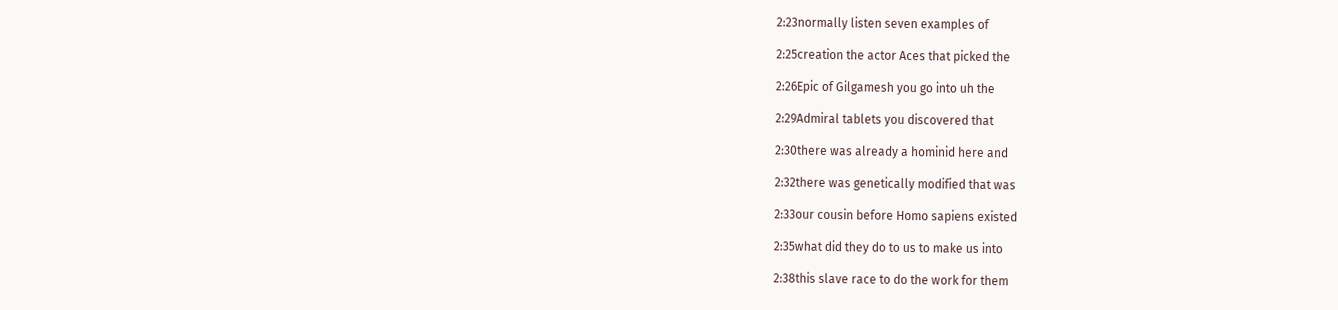2:23normally listen seven examples of

2:25creation the actor Aces that picked the

2:26Epic of Gilgamesh you go into uh the

2:29Admiral tablets you discovered that

2:30there was already a hominid here and

2:32there was genetically modified that was

2:33our cousin before Homo sapiens existed

2:35what did they do to us to make us into

2:38this slave race to do the work for them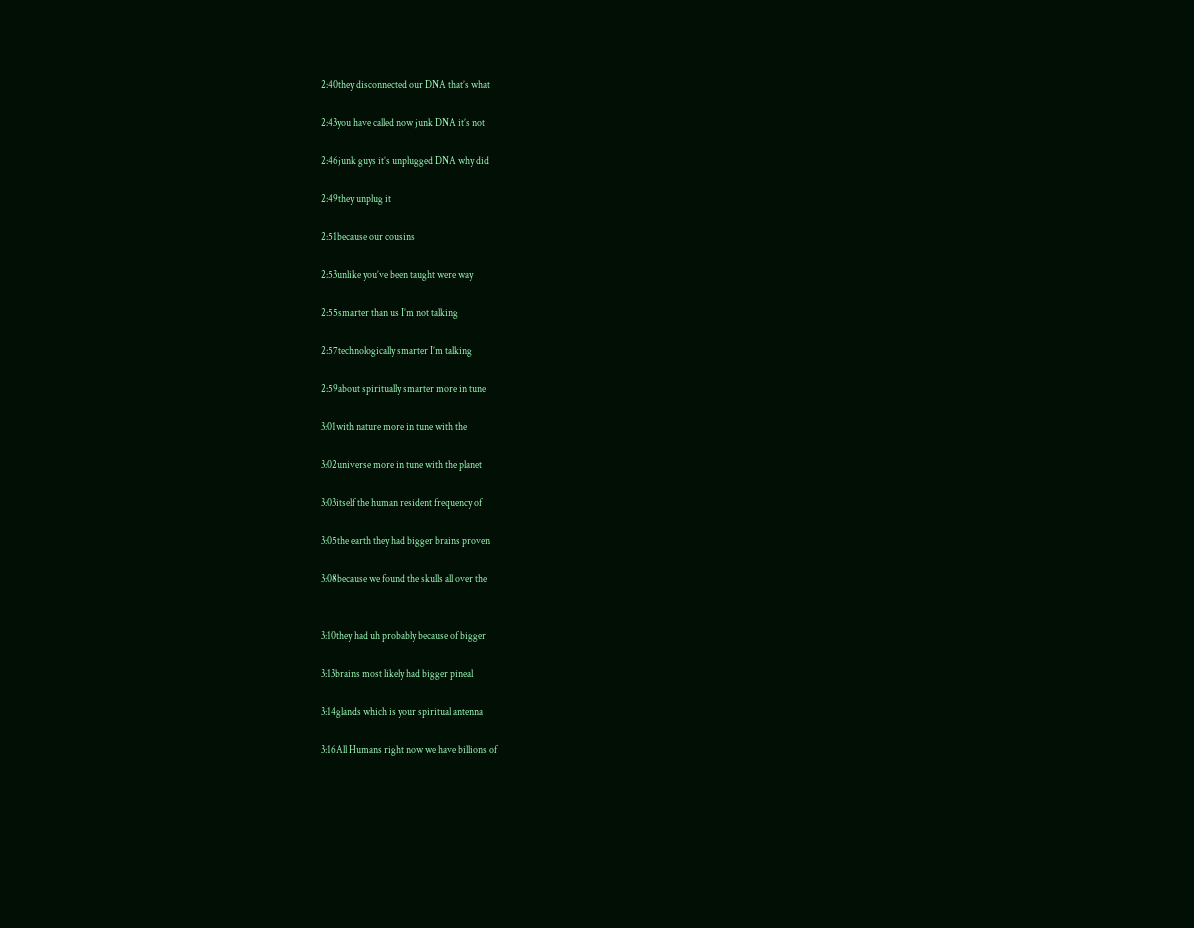2:40they disconnected our DNA that’s what

2:43you have called now junk DNA it’s not

2:46junk guys it’s unplugged DNA why did

2:49they unplug it

2:51because our cousins

2:53unlike you’ve been taught were way

2:55smarter than us I’m not talking

2:57technologically smarter I’m talking

2:59about spiritually smarter more in tune

3:01with nature more in tune with the

3:02universe more in tune with the planet

3:03itself the human resident frequency of

3:05the earth they had bigger brains proven

3:08because we found the skulls all over the


3:10they had uh probably because of bigger

3:13brains most likely had bigger pineal

3:14glands which is your spiritual antenna

3:16All Humans right now we have billions of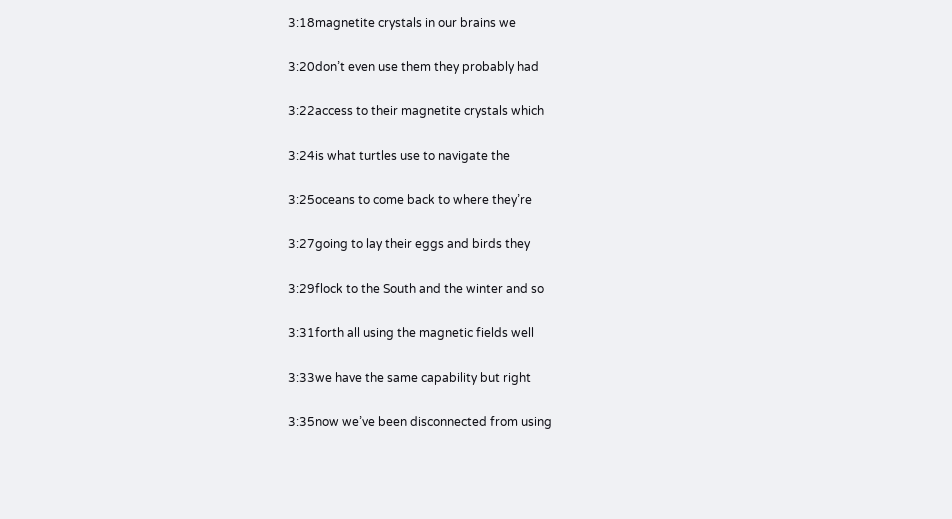3:18magnetite crystals in our brains we

3:20don’t even use them they probably had

3:22access to their magnetite crystals which

3:24is what turtles use to navigate the

3:25oceans to come back to where they’re

3:27going to lay their eggs and birds they

3:29flock to the South and the winter and so

3:31forth all using the magnetic fields well

3:33we have the same capability but right

3:35now we’ve been disconnected from using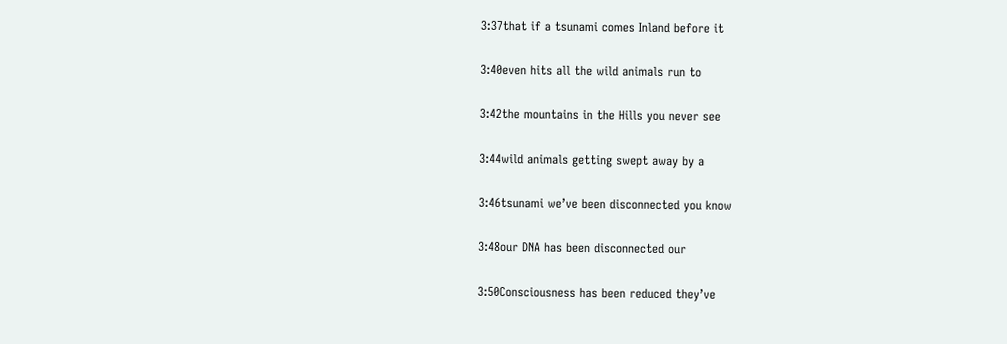3:37that if a tsunami comes Inland before it

3:40even hits all the wild animals run to

3:42the mountains in the Hills you never see

3:44wild animals getting swept away by a

3:46tsunami we’ve been disconnected you know

3:48our DNA has been disconnected our

3:50Consciousness has been reduced they’ve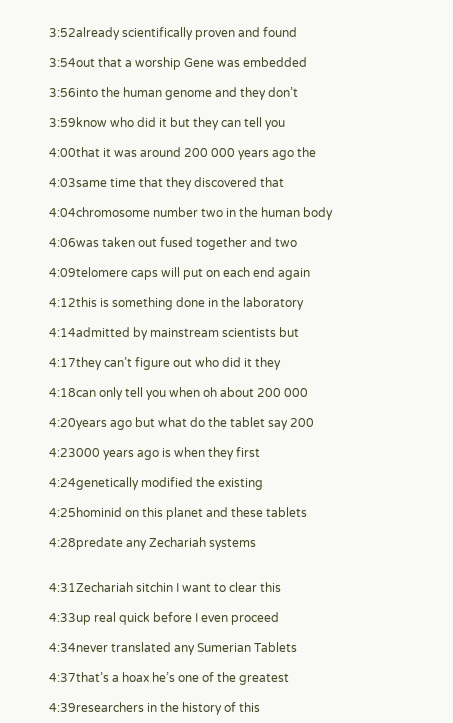3:52already scientifically proven and found

3:54out that a worship Gene was embedded

3:56into the human genome and they don’t

3:59know who did it but they can tell you

4:00that it was around 200 000 years ago the

4:03same time that they discovered that

4:04chromosome number two in the human body

4:06was taken out fused together and two

4:09telomere caps will put on each end again

4:12this is something done in the laboratory

4:14admitted by mainstream scientists but

4:17they can’t figure out who did it they

4:18can only tell you when oh about 200 000

4:20years ago but what do the tablet say 200

4:23000 years ago is when they first

4:24genetically modified the existing

4:25hominid on this planet and these tablets

4:28predate any Zechariah systems


4:31Zechariah sitchin I want to clear this

4:33up real quick before I even proceed

4:34never translated any Sumerian Tablets

4:37that’s a hoax he’s one of the greatest

4:39researchers in the history of this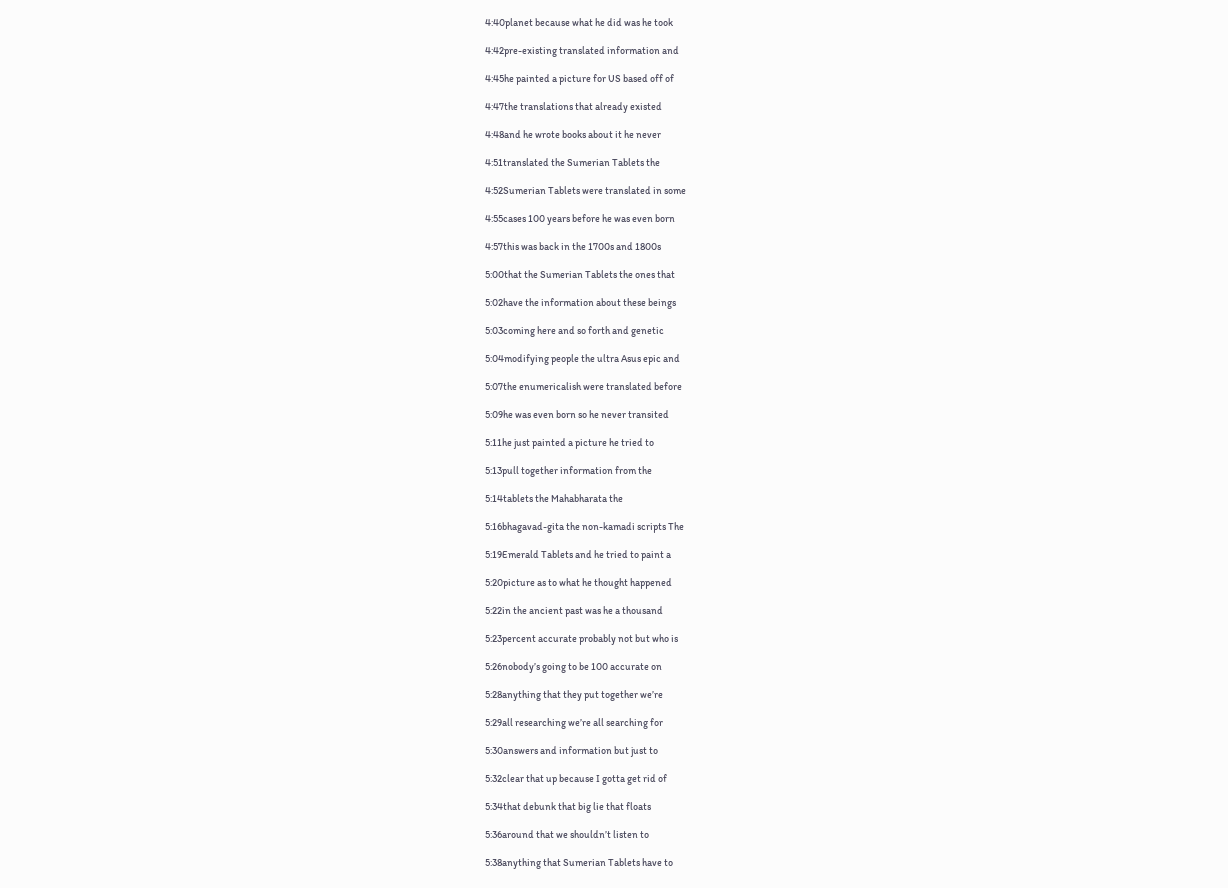4:40planet because what he did was he took

4:42pre-existing translated information and

4:45he painted a picture for US based off of

4:47the translations that already existed

4:48and he wrote books about it he never

4:51translated the Sumerian Tablets the

4:52Sumerian Tablets were translated in some

4:55cases 100 years before he was even born

4:57this was back in the 1700s and 1800s

5:00that the Sumerian Tablets the ones that

5:02have the information about these beings

5:03coming here and so forth and genetic

5:04modifying people the ultra Asus epic and

5:07the enumericalish were translated before

5:09he was even born so he never transited

5:11he just painted a picture he tried to

5:13pull together information from the

5:14tablets the Mahabharata the

5:16bhagavad-gita the non-kamadi scripts The

5:19Emerald Tablets and he tried to paint a

5:20picture as to what he thought happened

5:22in the ancient past was he a thousand

5:23percent accurate probably not but who is

5:26nobody’s going to be 100 accurate on

5:28anything that they put together we’re

5:29all researching we’re all searching for

5:30answers and information but just to

5:32clear that up because I gotta get rid of

5:34that debunk that big lie that floats

5:36around that we shouldn’t listen to

5:38anything that Sumerian Tablets have to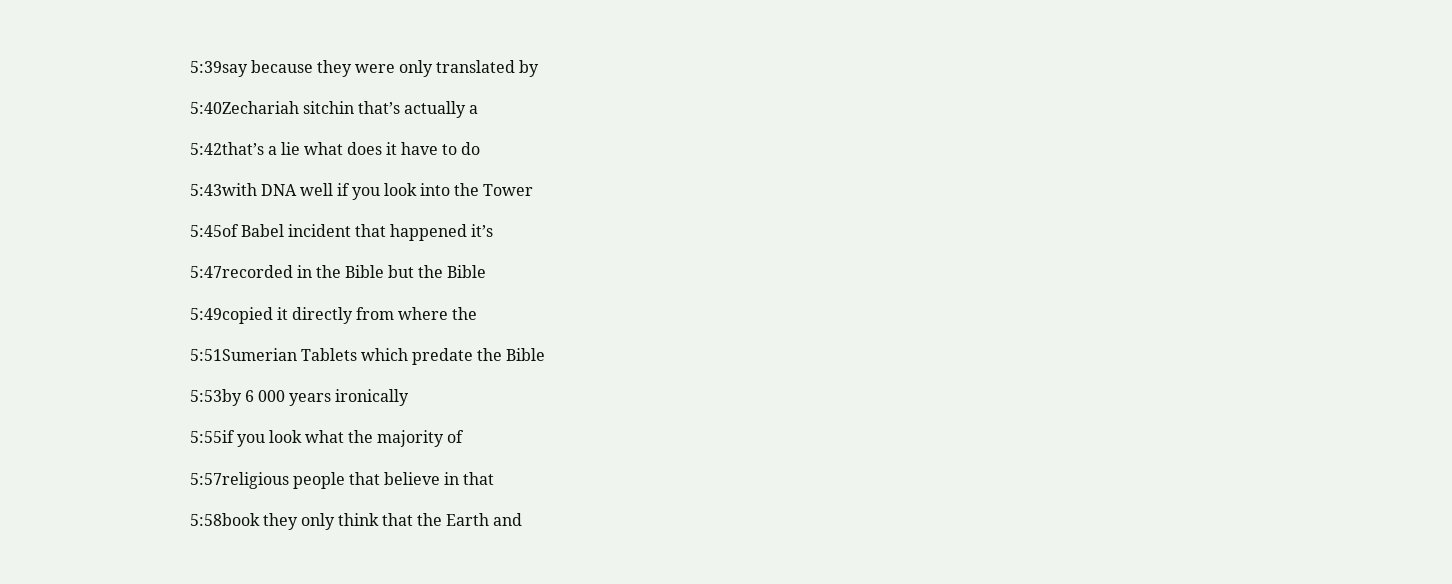5:39say because they were only translated by

5:40Zechariah sitchin that’s actually a

5:42that’s a lie what does it have to do

5:43with DNA well if you look into the Tower

5:45of Babel incident that happened it’s

5:47recorded in the Bible but the Bible

5:49copied it directly from where the

5:51Sumerian Tablets which predate the Bible

5:53by 6 000 years ironically

5:55if you look what the majority of

5:57religious people that believe in that

5:58book they only think that the Earth and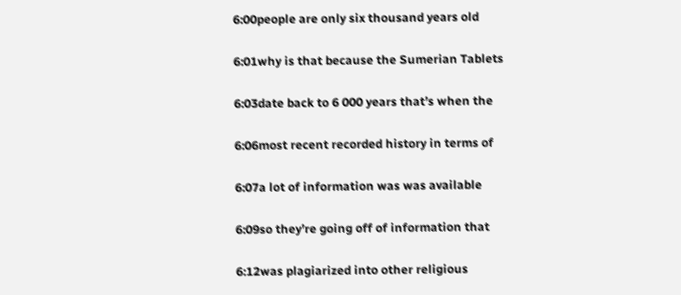6:00people are only six thousand years old

6:01why is that because the Sumerian Tablets

6:03date back to 6 000 years that’s when the

6:06most recent recorded history in terms of

6:07a lot of information was was available

6:09so they’re going off of information that

6:12was plagiarized into other religious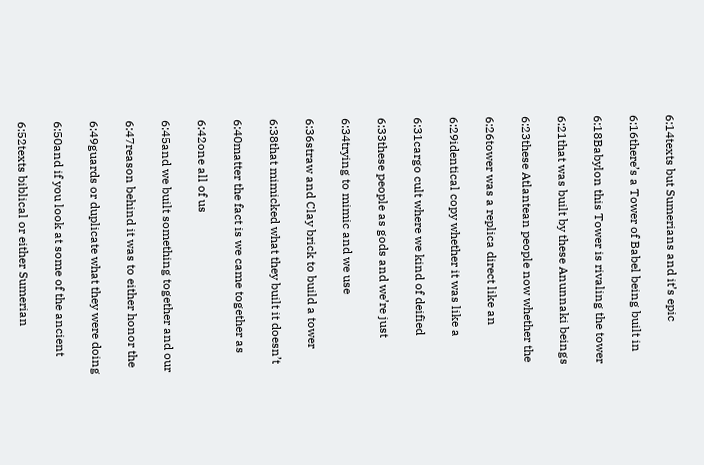6:14texts but Sumerians and it’s epic

6:16there’s a Tower of Babel being built in

6:18Babylon this Tower is rivaling the tower

6:21that was built by these Anunnaki beings

6:23these Atlantean people now whether the

6:26tower was a replica direct like an

6:29identical copy whether it was like a

6:31cargo cult where we kind of deified

6:33these people as gods and we’re just

6:34trying to mimic and we use

6:36straw and Clay brick to build a tower

6:38that mimicked what they built it doesn’t

6:40matter the fact is we came together as

6:42one all of us

6:45and we built something together and our

6:47reason behind it was to either honor the

6:49guards or duplicate what they were doing

6:50and if you look at some of the ancient

6:52texts biblical or either Sumerian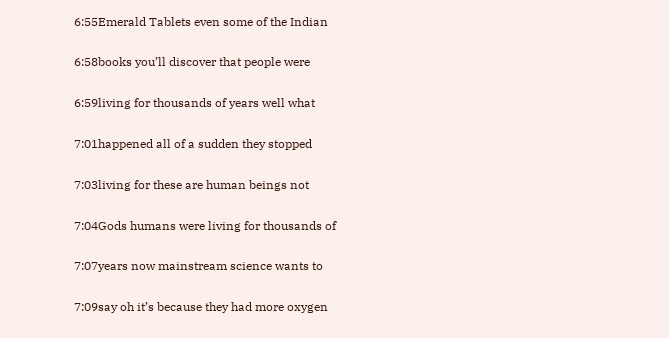6:55Emerald Tablets even some of the Indian

6:58books you’ll discover that people were

6:59living for thousands of years well what

7:01happened all of a sudden they stopped

7:03living for these are human beings not

7:04Gods humans were living for thousands of

7:07years now mainstream science wants to

7:09say oh it’s because they had more oxygen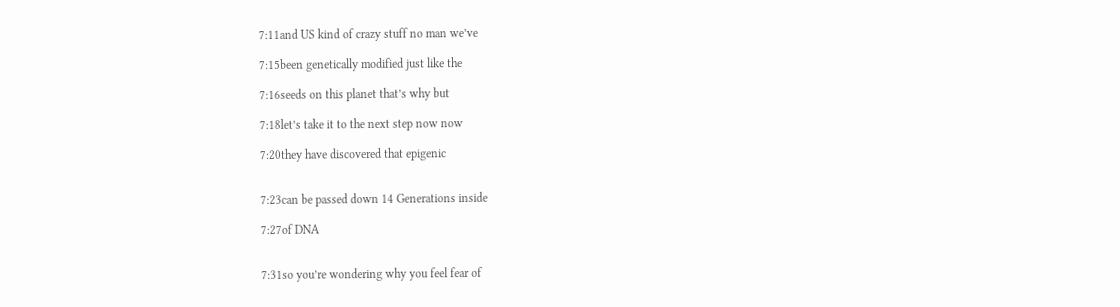7:11and US kind of crazy stuff no man we’ve

7:15been genetically modified just like the

7:16seeds on this planet that’s why but

7:18let’s take it to the next step now now

7:20they have discovered that epigenic


7:23can be passed down 14 Generations inside

7:27of DNA


7:31so you’re wondering why you feel fear of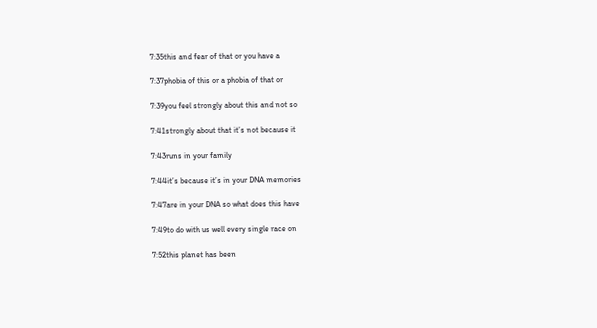7:35this and fear of that or you have a

7:37phobia of this or a phobia of that or

7:39you feel strongly about this and not so

7:41strongly about that it’s not because it

7:43runs in your family

7:44it’s because it’s in your DNA memories

7:47are in your DNA so what does this have

7:49to do with us well every single race on

7:52this planet has been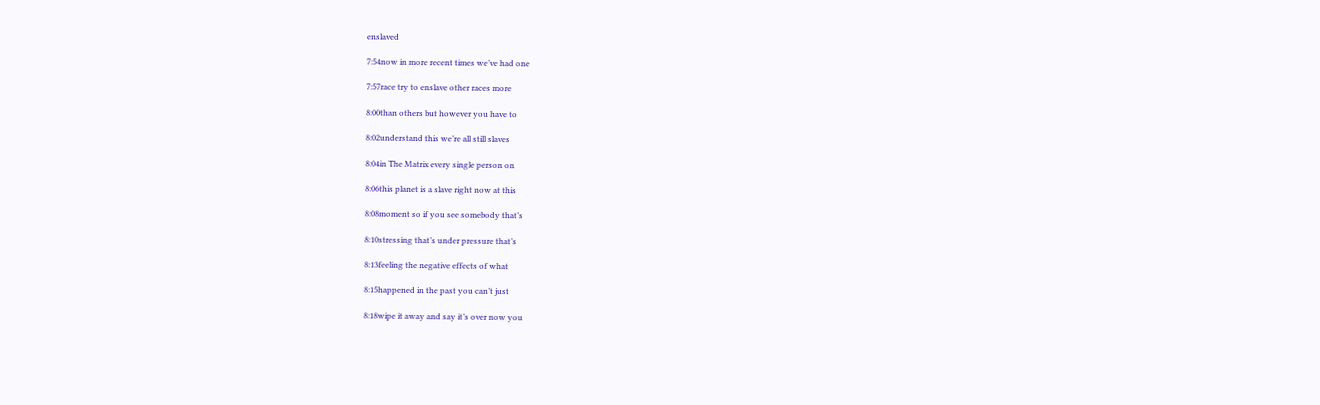enslaved

7:54now in more recent times we’ve had one

7:57race try to enslave other races more

8:00than others but however you have to

8:02understand this we’re all still slaves

8:04in The Matrix every single person on

8:06this planet is a slave right now at this

8:08moment so if you see somebody that’s

8:10stressing that’s under pressure that’s

8:13feeling the negative effects of what

8:15happened in the past you can’t just

8:18wipe it away and say it’s over now you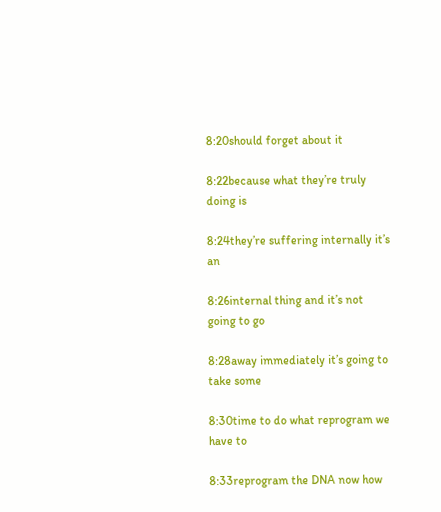8:20should forget about it

8:22because what they’re truly doing is

8:24they’re suffering internally it’s an

8:26internal thing and it’s not going to go

8:28away immediately it’s going to take some

8:30time to do what reprogram we have to

8:33reprogram the DNA now how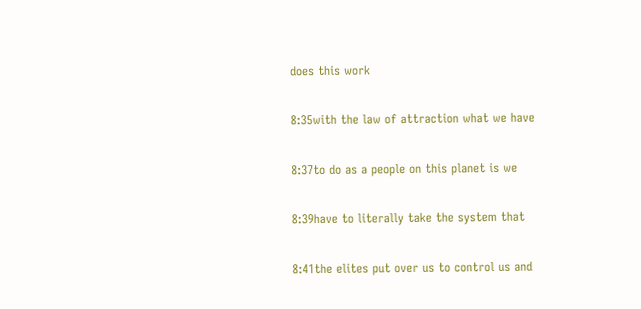does this work

8:35with the law of attraction what we have

8:37to do as a people on this planet is we

8:39have to literally take the system that

8:41the elites put over us to control us and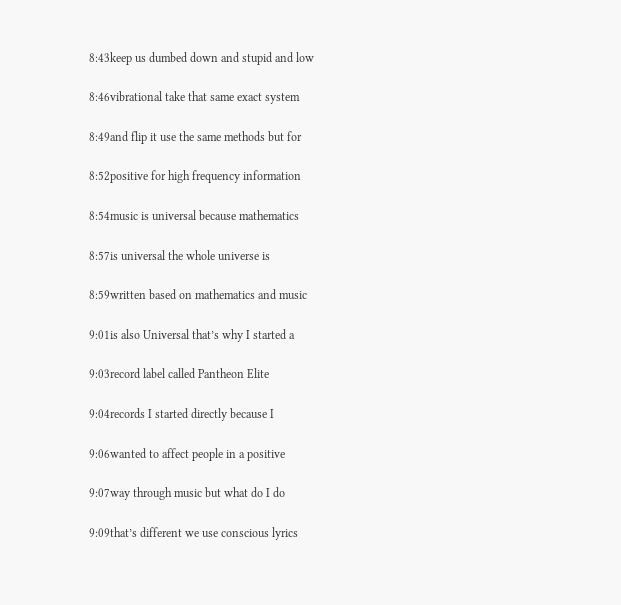8:43keep us dumbed down and stupid and low

8:46vibrational take that same exact system

8:49and flip it use the same methods but for

8:52positive for high frequency information

8:54music is universal because mathematics

8:57is universal the whole universe is

8:59written based on mathematics and music

9:01is also Universal that’s why I started a

9:03record label called Pantheon Elite

9:04records I started directly because I

9:06wanted to affect people in a positive

9:07way through music but what do I do

9:09that’s different we use conscious lyrics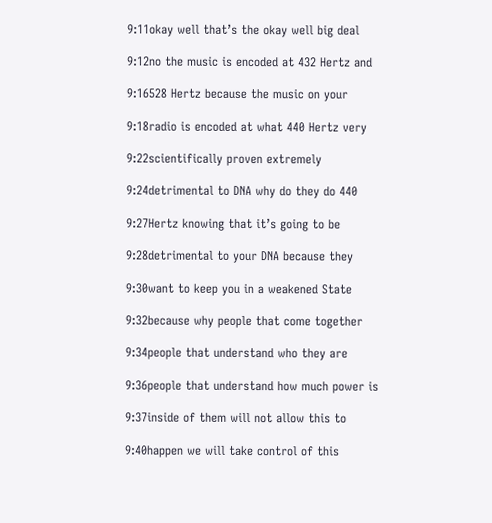9:11okay well that’s the okay well big deal

9:12no the music is encoded at 432 Hertz and

9:16528 Hertz because the music on your

9:18radio is encoded at what 440 Hertz very

9:22scientifically proven extremely

9:24detrimental to DNA why do they do 440

9:27Hertz knowing that it’s going to be

9:28detrimental to your DNA because they

9:30want to keep you in a weakened State

9:32because why people that come together

9:34people that understand who they are

9:36people that understand how much power is

9:37inside of them will not allow this to

9:40happen we will take control of this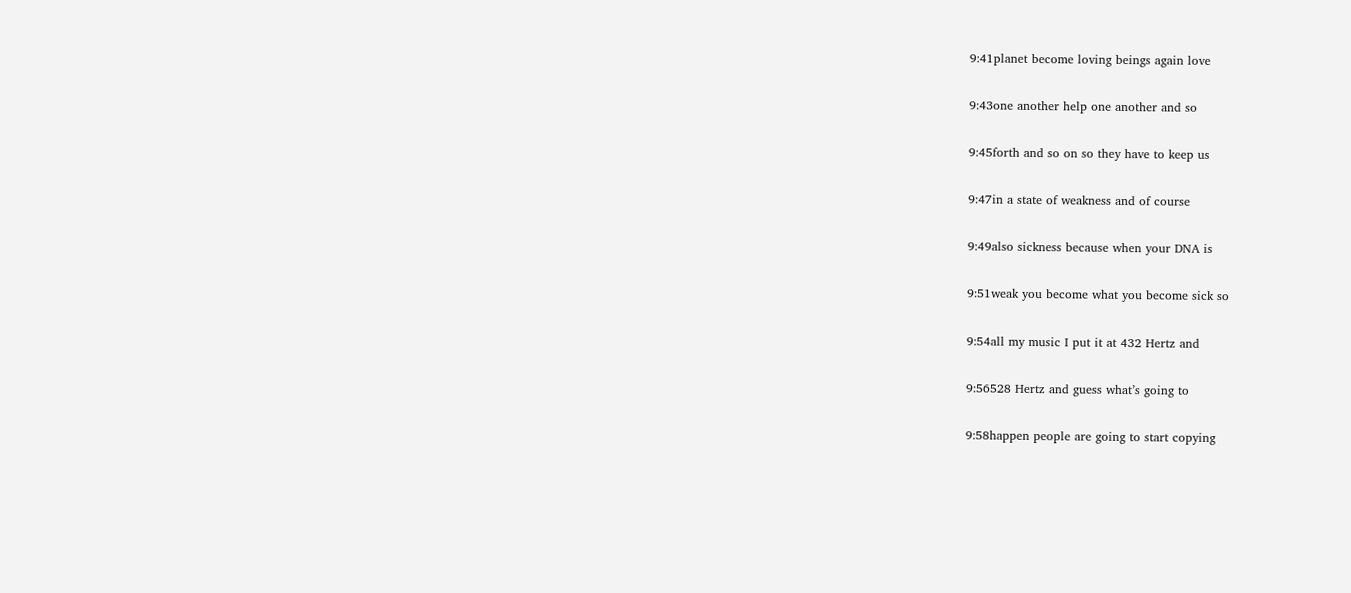9:41planet become loving beings again love

9:43one another help one another and so

9:45forth and so on so they have to keep us

9:47in a state of weakness and of course

9:49also sickness because when your DNA is

9:51weak you become what you become sick so

9:54all my music I put it at 432 Hertz and

9:56528 Hertz and guess what’s going to

9:58happen people are going to start copying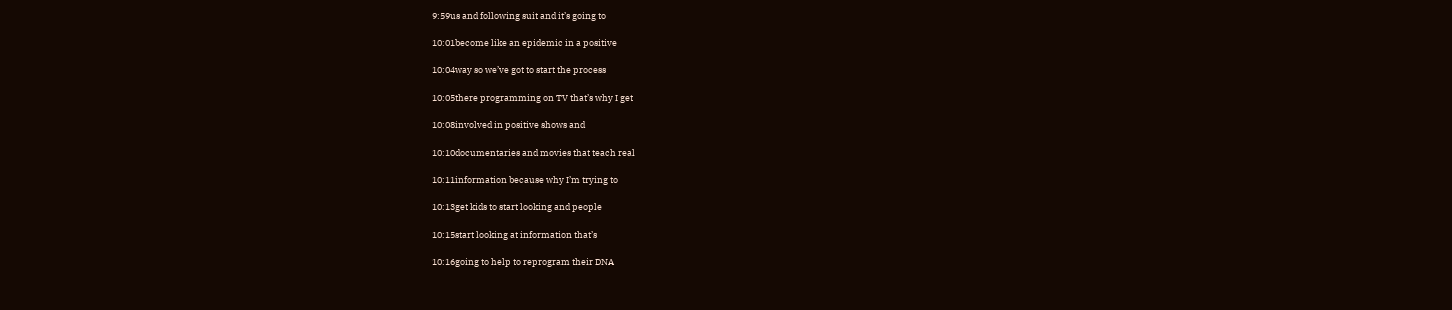9:59us and following suit and it’s going to

10:01become like an epidemic in a positive

10:04way so we’ve got to start the process

10:05there programming on TV that’s why I get

10:08involved in positive shows and

10:10documentaries and movies that teach real

10:11information because why I’m trying to

10:13get kids to start looking and people

10:15start looking at information that’s

10:16going to help to reprogram their DNA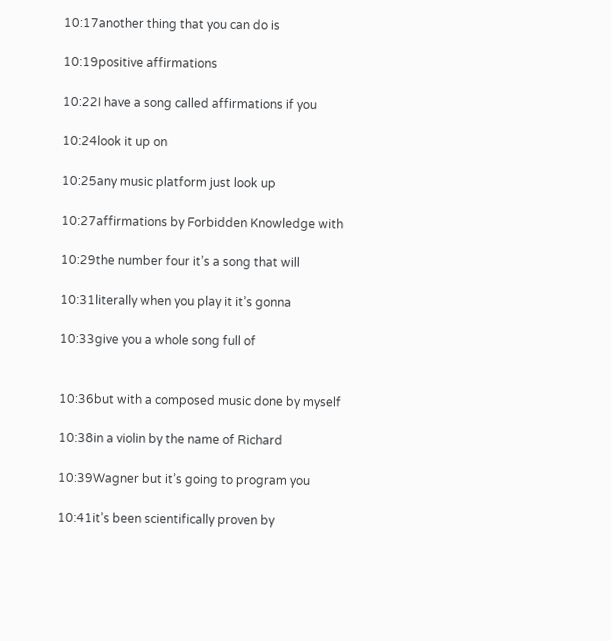10:17another thing that you can do is

10:19positive affirmations

10:22I have a song called affirmations if you

10:24look it up on

10:25any music platform just look up

10:27affirmations by Forbidden Knowledge with

10:29the number four it’s a song that will

10:31literally when you play it it’s gonna

10:33give you a whole song full of


10:36but with a composed music done by myself

10:38in a violin by the name of Richard

10:39Wagner but it’s going to program you

10:41it’s been scientifically proven by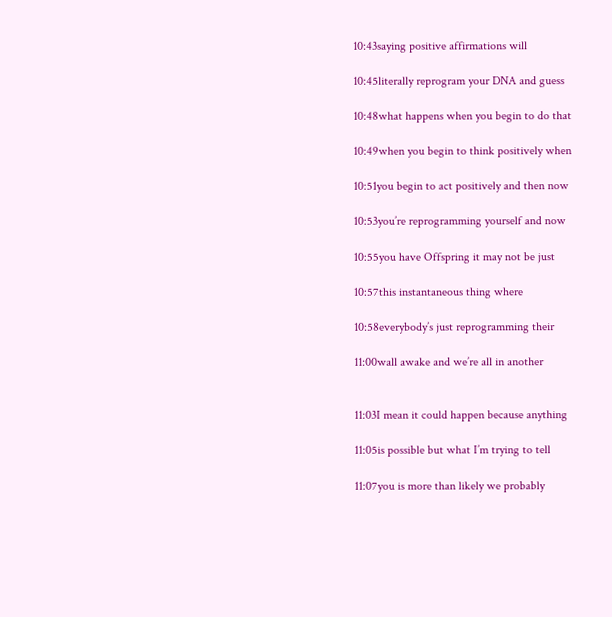10:43saying positive affirmations will

10:45literally reprogram your DNA and guess

10:48what happens when you begin to do that

10:49when you begin to think positively when

10:51you begin to act positively and then now

10:53you’re reprogramming yourself and now

10:55you have Offspring it may not be just

10:57this instantaneous thing where

10:58everybody’s just reprogramming their

11:00wall awake and we’re all in another


11:03I mean it could happen because anything

11:05is possible but what I’m trying to tell

11:07you is more than likely we probably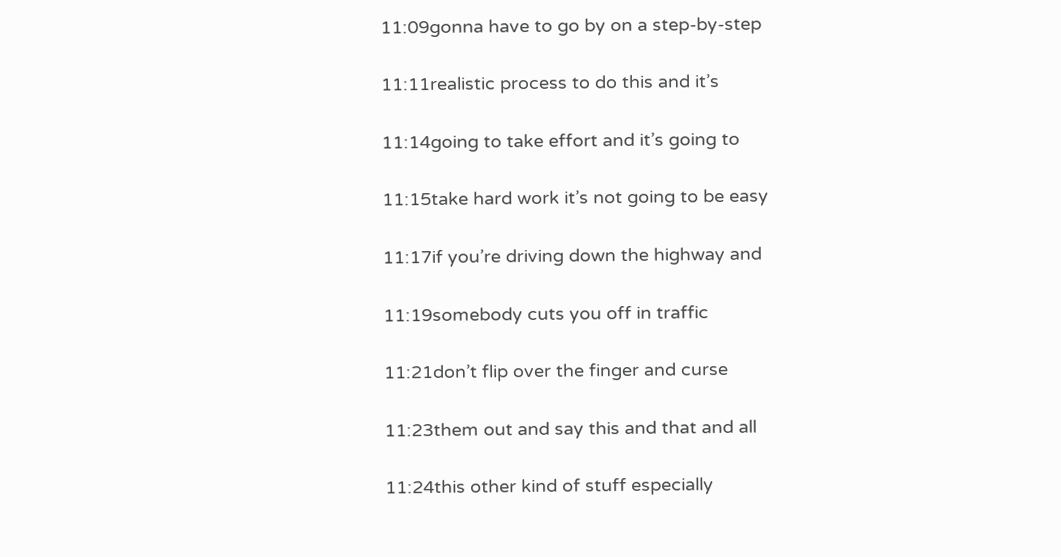11:09gonna have to go by on a step-by-step

11:11realistic process to do this and it’s

11:14going to take effort and it’s going to

11:15take hard work it’s not going to be easy

11:17if you’re driving down the highway and

11:19somebody cuts you off in traffic

11:21don’t flip over the finger and curse

11:23them out and say this and that and all

11:24this other kind of stuff especially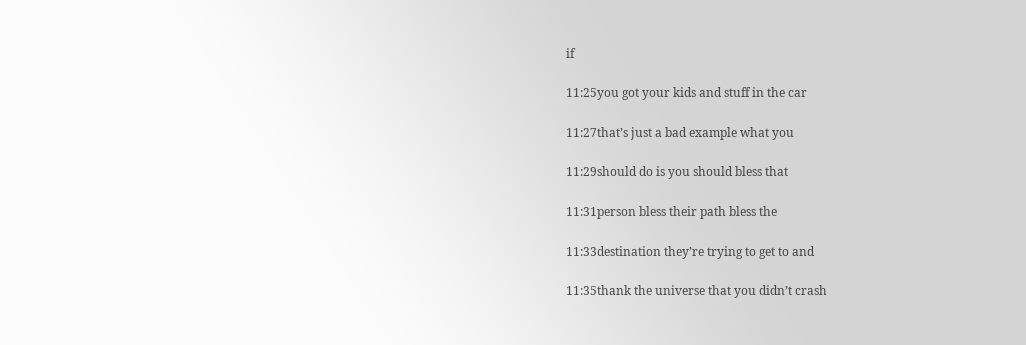if

11:25you got your kids and stuff in the car

11:27that’s just a bad example what you

11:29should do is you should bless that

11:31person bless their path bless the

11:33destination they’re trying to get to and

11:35thank the universe that you didn’t crash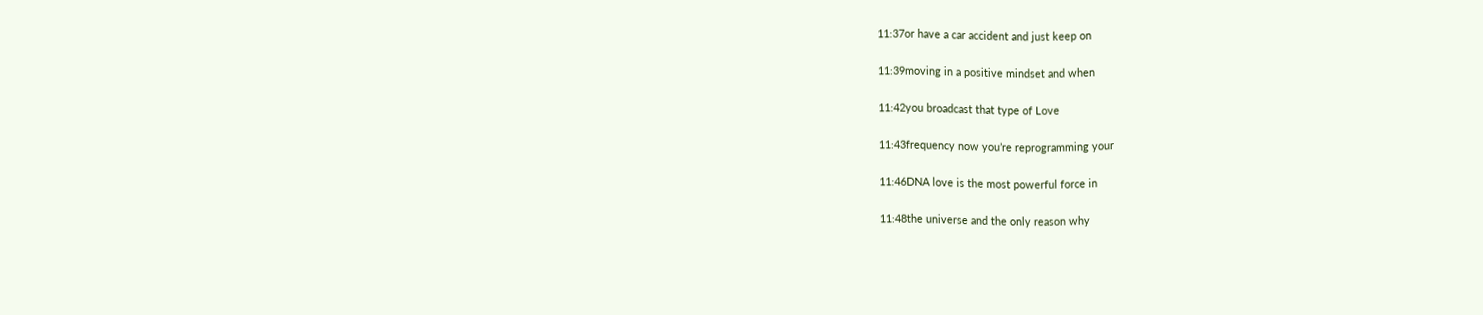11:37or have a car accident and just keep on

11:39moving in a positive mindset and when

11:42you broadcast that type of Love

11:43frequency now you’re reprogramming your

11:46DNA love is the most powerful force in

11:48the universe and the only reason why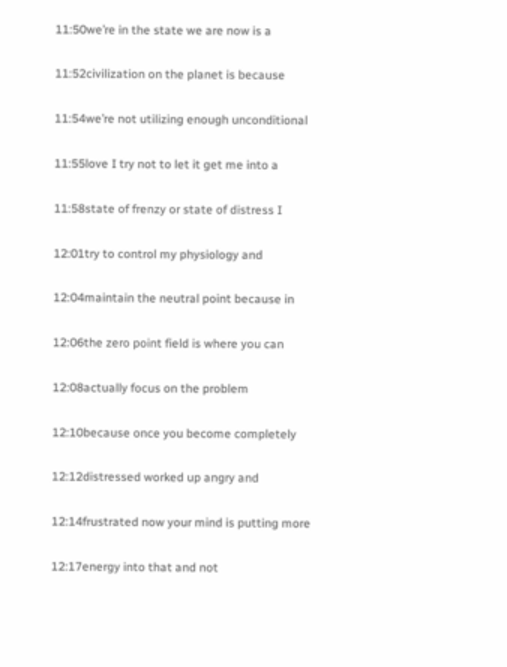11:50we’re in the state we are now is a

11:52civilization on the planet is because

11:54we’re not utilizing enough unconditional

11:55love I try not to let it get me into a

11:58state of frenzy or state of distress I

12:01try to control my physiology and

12:04maintain the neutral point because in

12:06the zero point field is where you can

12:08actually focus on the problem

12:10because once you become completely

12:12distressed worked up angry and

12:14frustrated now your mind is putting more

12:17energy into that and not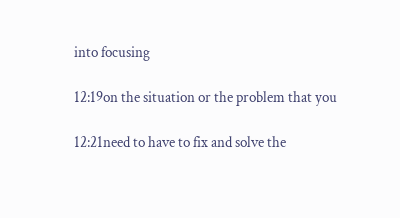into focusing

12:19on the situation or the problem that you

12:21need to have to fix and solve the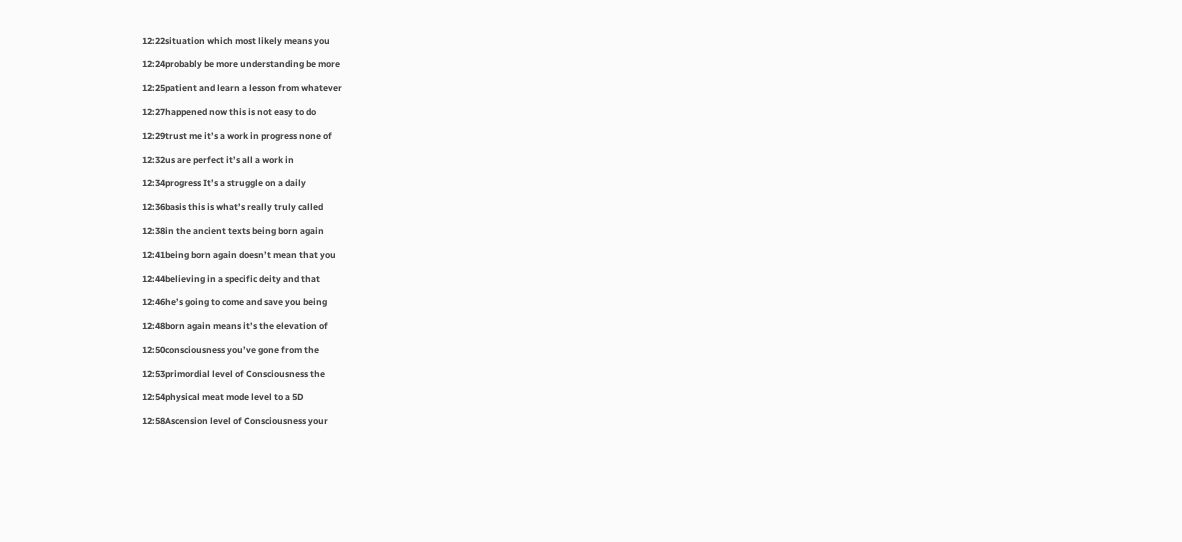12:22situation which most likely means you

12:24probably be more understanding be more

12:25patient and learn a lesson from whatever

12:27happened now this is not easy to do

12:29trust me it’s a work in progress none of

12:32us are perfect it’s all a work in

12:34progress It’s a struggle on a daily

12:36basis this is what’s really truly called

12:38in the ancient texts being born again

12:41being born again doesn’t mean that you

12:44believing in a specific deity and that

12:46he’s going to come and save you being

12:48born again means it’s the elevation of

12:50consciousness you’ve gone from the

12:53primordial level of Consciousness the

12:54physical meat mode level to a 5D

12:58Ascension level of Consciousness your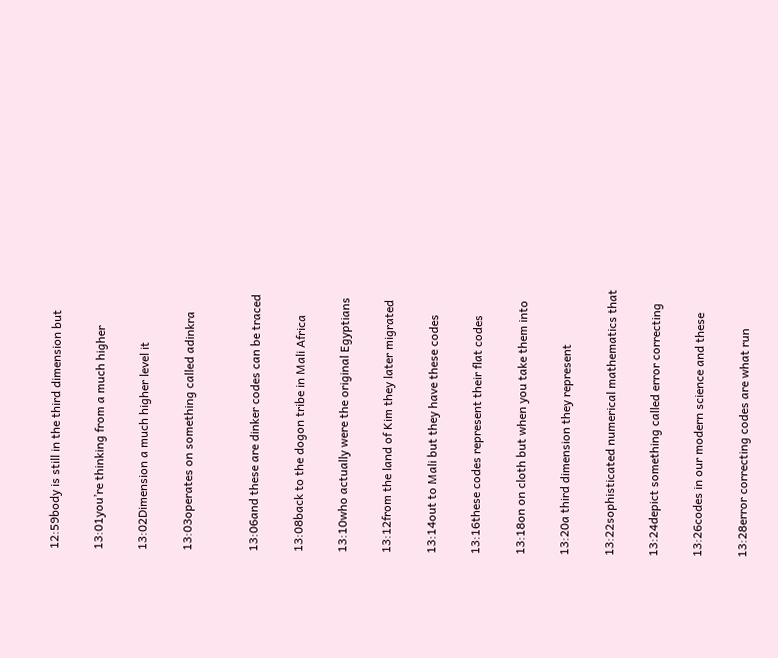12:59body is still in the third dimension but

13:01you’re thinking from a much higher

13:02Dimension a much higher level it

13:03operates on something called adinkra


13:06and these are dinker codes can be traced

13:08back to the dogon tribe in Mali Africa

13:10who actually were the original Egyptians

13:12from the land of Kim they later migrated

13:14out to Mali but they have these codes

13:16these codes represent their flat codes

13:18on on cloth but when you take them into

13:20a third dimension they represent

13:22sophisticated numerical mathematics that

13:24depict something called error correcting

13:26codes in our modern science and these

13:28error correcting codes are what run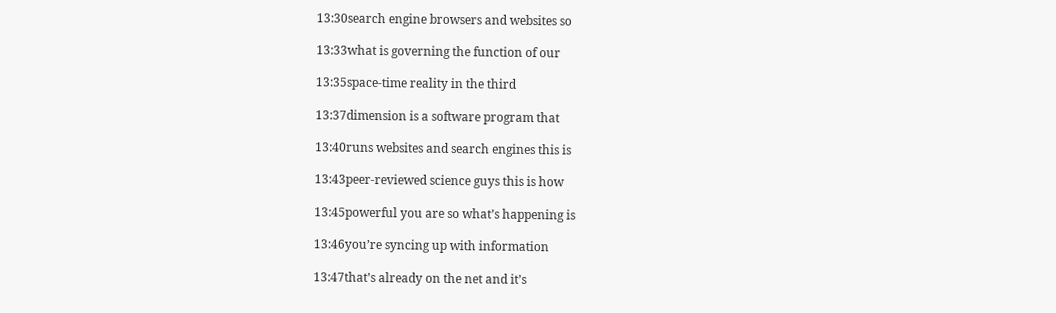13:30search engine browsers and websites so

13:33what is governing the function of our

13:35space-time reality in the third

13:37dimension is a software program that

13:40runs websites and search engines this is

13:43peer-reviewed science guys this is how

13:45powerful you are so what’s happening is

13:46you’re syncing up with information

13:47that’s already on the net and it’s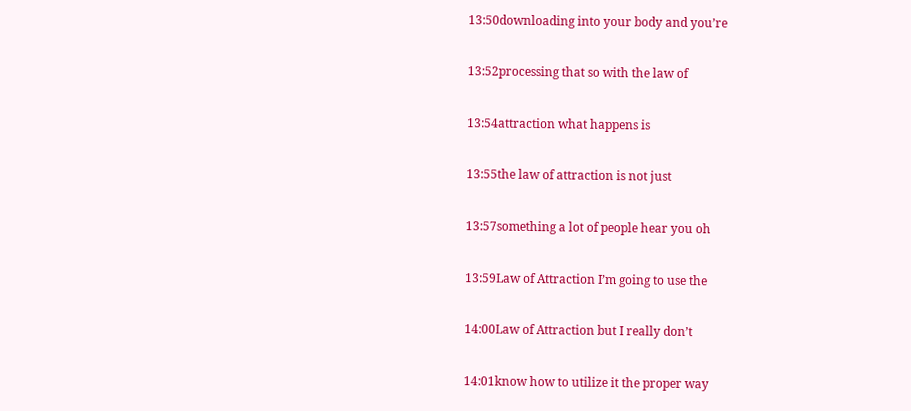13:50downloading into your body and you’re

13:52processing that so with the law of

13:54attraction what happens is

13:55the law of attraction is not just

13:57something a lot of people hear you oh

13:59Law of Attraction I’m going to use the

14:00Law of Attraction but I really don’t

14:01know how to utilize it the proper way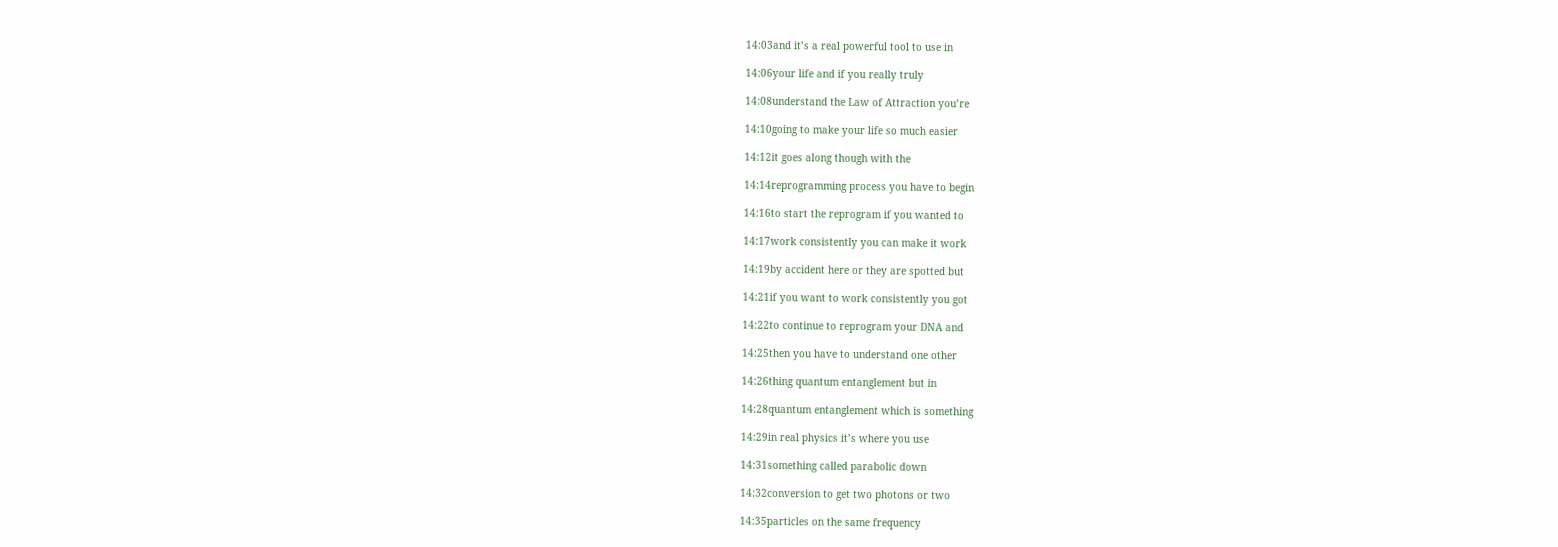14:03and it’s a real powerful tool to use in

14:06your life and if you really truly

14:08understand the Law of Attraction you’re

14:10going to make your life so much easier

14:12it goes along though with the

14:14reprogramming process you have to begin

14:16to start the reprogram if you wanted to

14:17work consistently you can make it work

14:19by accident here or they are spotted but

14:21if you want to work consistently you got

14:22to continue to reprogram your DNA and

14:25then you have to understand one other

14:26thing quantum entanglement but in

14:28quantum entanglement which is something

14:29in real physics it’s where you use

14:31something called parabolic down

14:32conversion to get two photons or two

14:35particles on the same frequency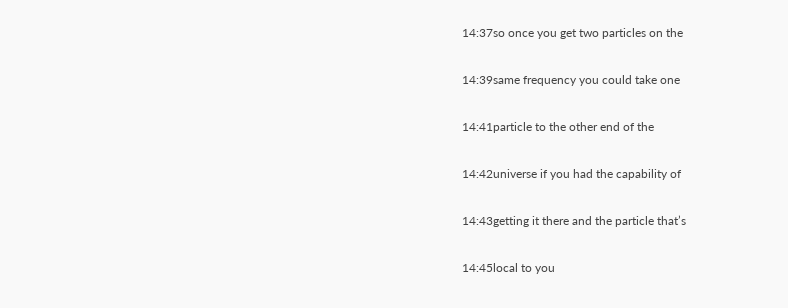14:37so once you get two particles on the

14:39same frequency you could take one

14:41particle to the other end of the

14:42universe if you had the capability of

14:43getting it there and the particle that’s

14:45local to you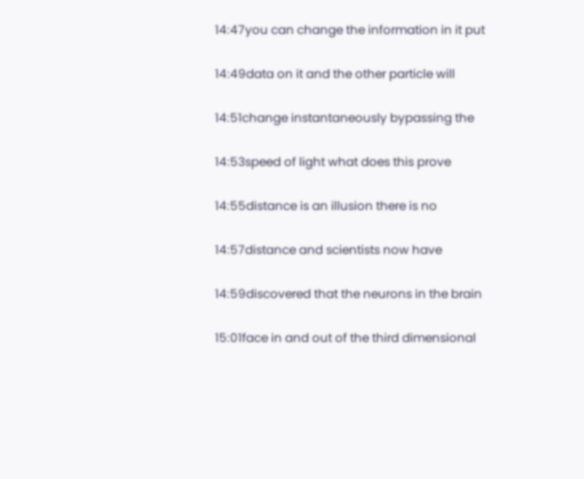14:47you can change the information in it put

14:49data on it and the other particle will

14:51change instantaneously bypassing the

14:53speed of light what does this prove

14:55distance is an illusion there is no

14:57distance and scientists now have

14:59discovered that the neurons in the brain

15:01face in and out of the third dimensional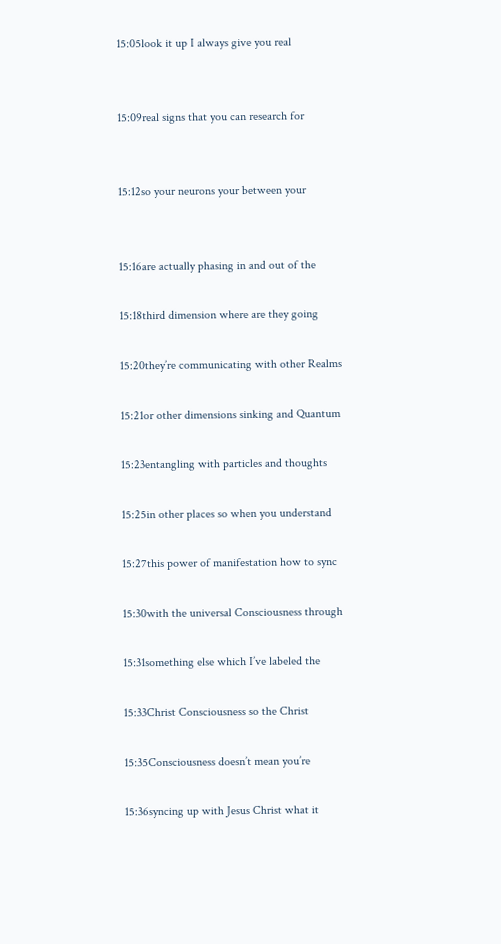15:05look it up I always give you real


15:09real signs that you can research for


15:12so your neurons your between your


15:16are actually phasing in and out of the

15:18third dimension where are they going

15:20they’re communicating with other Realms

15:21or other dimensions sinking and Quantum

15:23entangling with particles and thoughts

15:25in other places so when you understand

15:27this power of manifestation how to sync

15:30with the universal Consciousness through

15:31something else which I’ve labeled the

15:33Christ Consciousness so the Christ

15:35Consciousness doesn’t mean you’re

15:36syncing up with Jesus Christ what it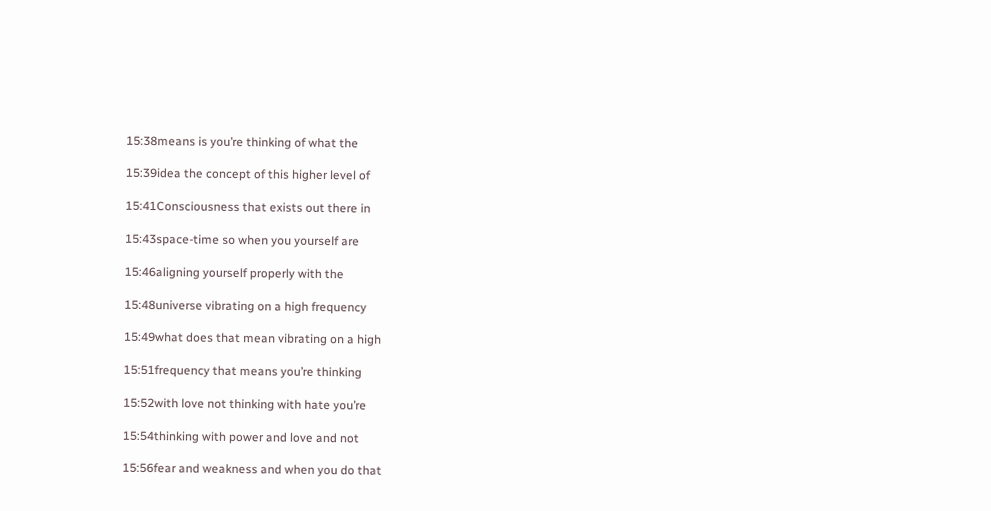15:38means is you’re thinking of what the

15:39idea the concept of this higher level of

15:41Consciousness that exists out there in

15:43space-time so when you yourself are

15:46aligning yourself properly with the

15:48universe vibrating on a high frequency

15:49what does that mean vibrating on a high

15:51frequency that means you’re thinking

15:52with love not thinking with hate you’re

15:54thinking with power and love and not

15:56fear and weakness and when you do that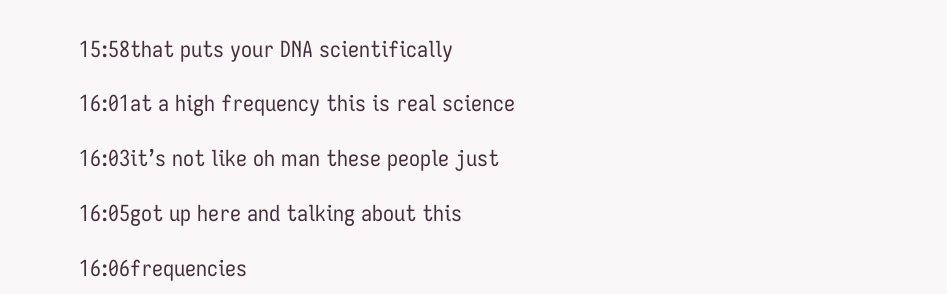15:58that puts your DNA scientifically

16:01at a high frequency this is real science

16:03it’s not like oh man these people just

16:05got up here and talking about this

16:06frequencies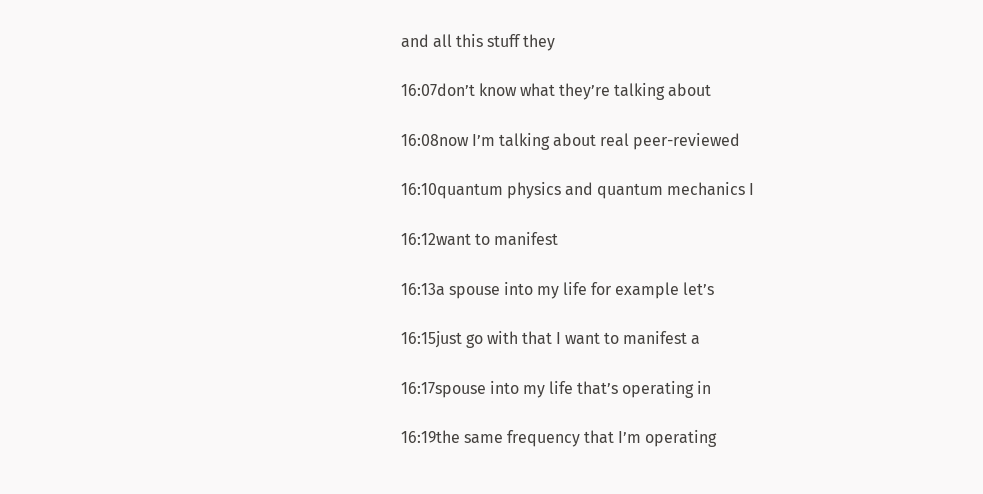and all this stuff they

16:07don’t know what they’re talking about

16:08now I’m talking about real peer-reviewed

16:10quantum physics and quantum mechanics I

16:12want to manifest

16:13a spouse into my life for example let’s

16:15just go with that I want to manifest a

16:17spouse into my life that’s operating in

16:19the same frequency that I’m operating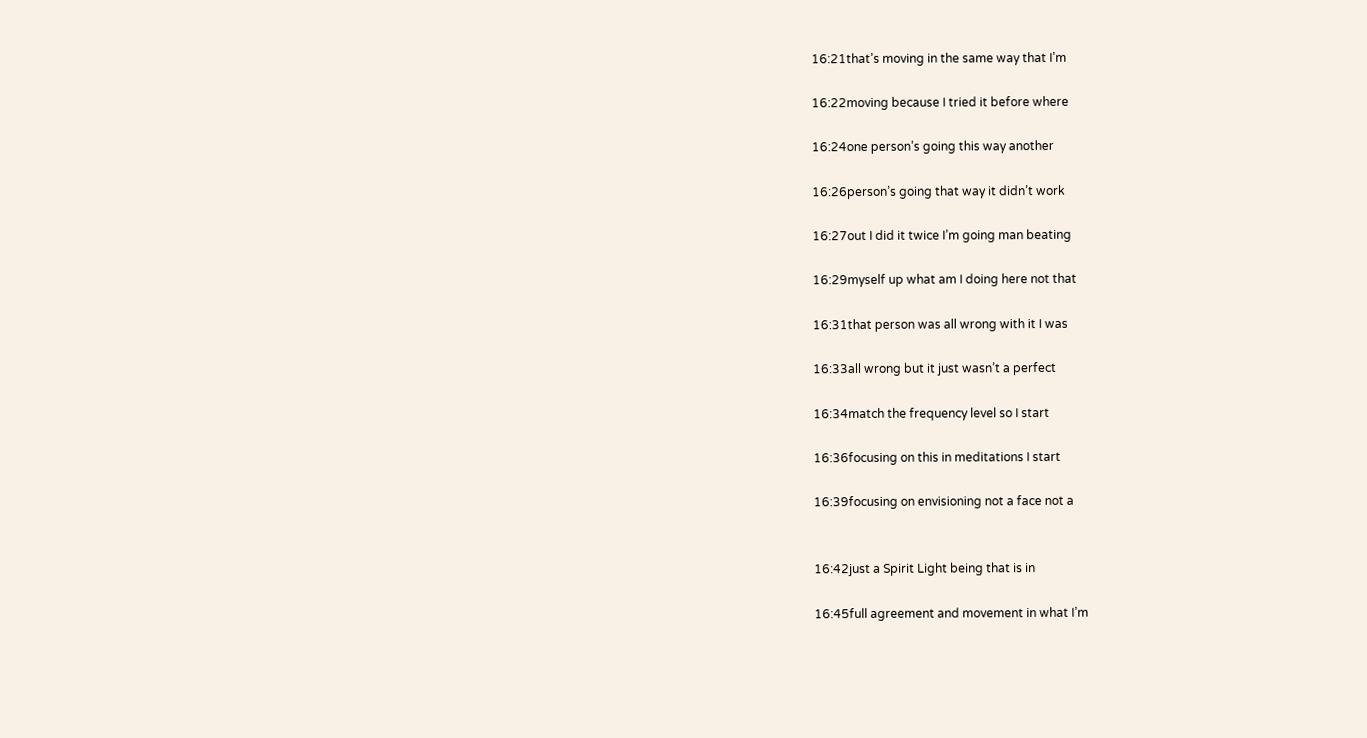16:21that’s moving in the same way that I’m

16:22moving because I tried it before where

16:24one person’s going this way another

16:26person’s going that way it didn’t work

16:27out I did it twice I’m going man beating

16:29myself up what am I doing here not that

16:31that person was all wrong with it I was

16:33all wrong but it just wasn’t a perfect

16:34match the frequency level so I start

16:36focusing on this in meditations I start

16:39focusing on envisioning not a face not a


16:42just a Spirit Light being that is in

16:45full agreement and movement in what I’m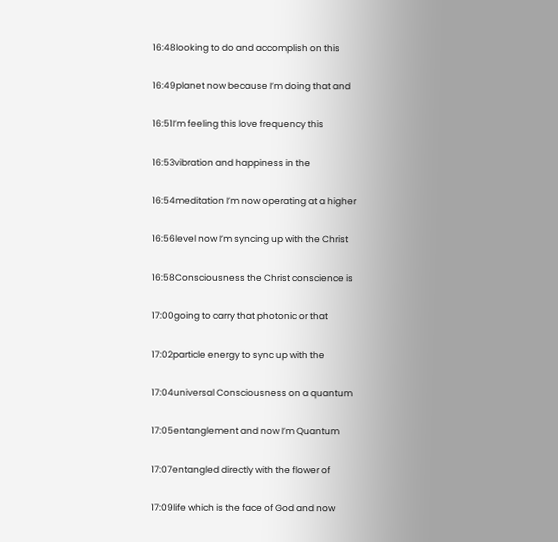16:48looking to do and accomplish on this

16:49planet now because I’m doing that and

16:51I’m feeling this love frequency this

16:53vibration and happiness in the

16:54meditation I’m now operating at a higher

16:56level now I’m syncing up with the Christ

16:58Consciousness the Christ conscience is

17:00going to carry that photonic or that

17:02particle energy to sync up with the

17:04universal Consciousness on a quantum

17:05entanglement and now I’m Quantum

17:07entangled directly with the flower of

17:09life which is the face of God and now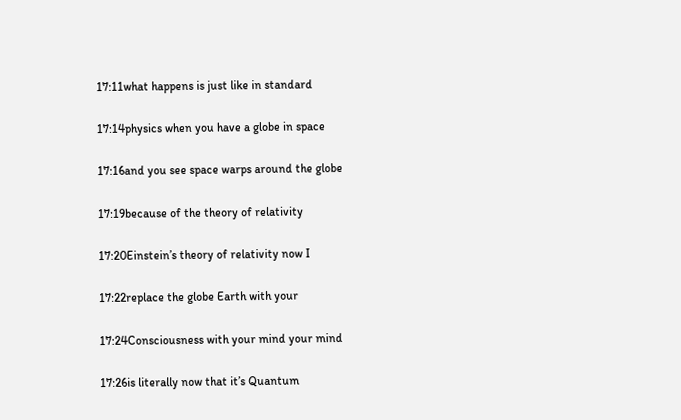17:11what happens is just like in standard

17:14physics when you have a globe in space

17:16and you see space warps around the globe

17:19because of the theory of relativity

17:20Einstein’s theory of relativity now I

17:22replace the globe Earth with your

17:24Consciousness with your mind your mind

17:26is literally now that it’s Quantum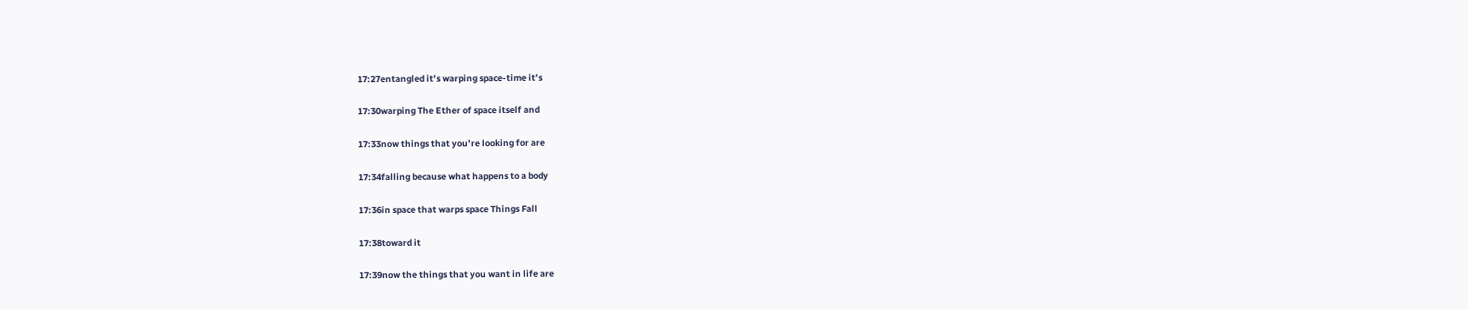17:27entangled it’s warping space-time it’s

17:30warping The Ether of space itself and

17:33now things that you’re looking for are

17:34falling because what happens to a body

17:36in space that warps space Things Fall

17:38toward it

17:39now the things that you want in life are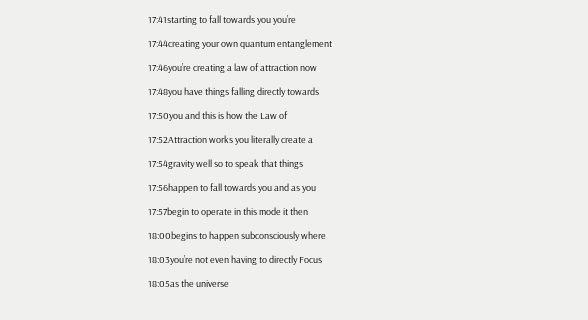17:41starting to fall towards you you’re

17:44creating your own quantum entanglement

17:46you’re creating a law of attraction now

17:48you have things falling directly towards

17:50you and this is how the Law of

17:52Attraction works you literally create a

17:54gravity well so to speak that things

17:56happen to fall towards you and as you

17:57begin to operate in this mode it then

18:00begins to happen subconsciously where

18:03you’re not even having to directly Focus

18:05as the universe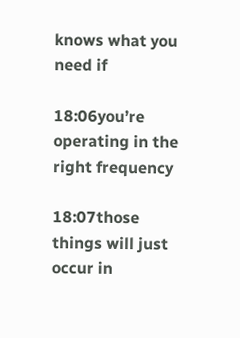knows what you need if

18:06you’re operating in the right frequency

18:07those things will just occur in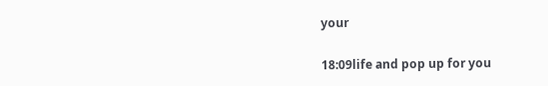your

18:09life and pop up for you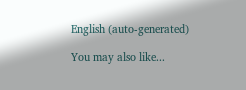English (auto-generated)

You may also like...